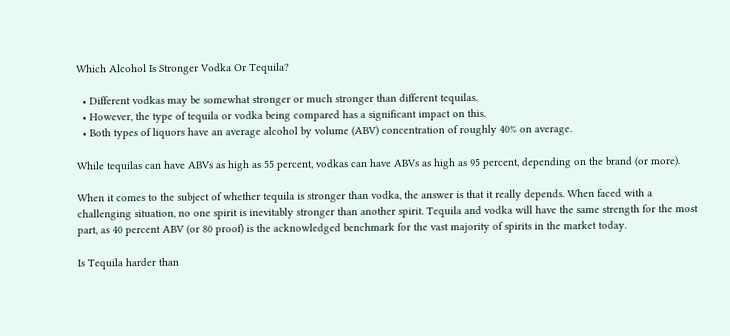Which Alcohol Is Stronger Vodka Or Tequila?

  • Different vodkas may be somewhat stronger or much stronger than different tequilas.
  • However, the type of tequila or vodka being compared has a significant impact on this.
  • Both types of liquors have an average alcohol by volume (ABV) concentration of roughly 40% on average.

While tequilas can have ABVs as high as 55 percent, vodkas can have ABVs as high as 95 percent, depending on the brand (or more).

When it comes to the subject of whether tequila is stronger than vodka, the answer is that it really depends. When faced with a challenging situation, no one spirit is inevitably stronger than another spirit. Tequila and vodka will have the same strength for the most part, as 40 percent ABV (or 80 proof) is the acknowledged benchmark for the vast majority of spirits in the market today.

Is Tequila harder than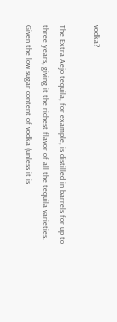vodka?

The Extra Aejo tequila, for example, is distilled in barrels for up to three years, giving it the richest flavor of all the tequila varieties. Given the low sugar content of vodka (unless it is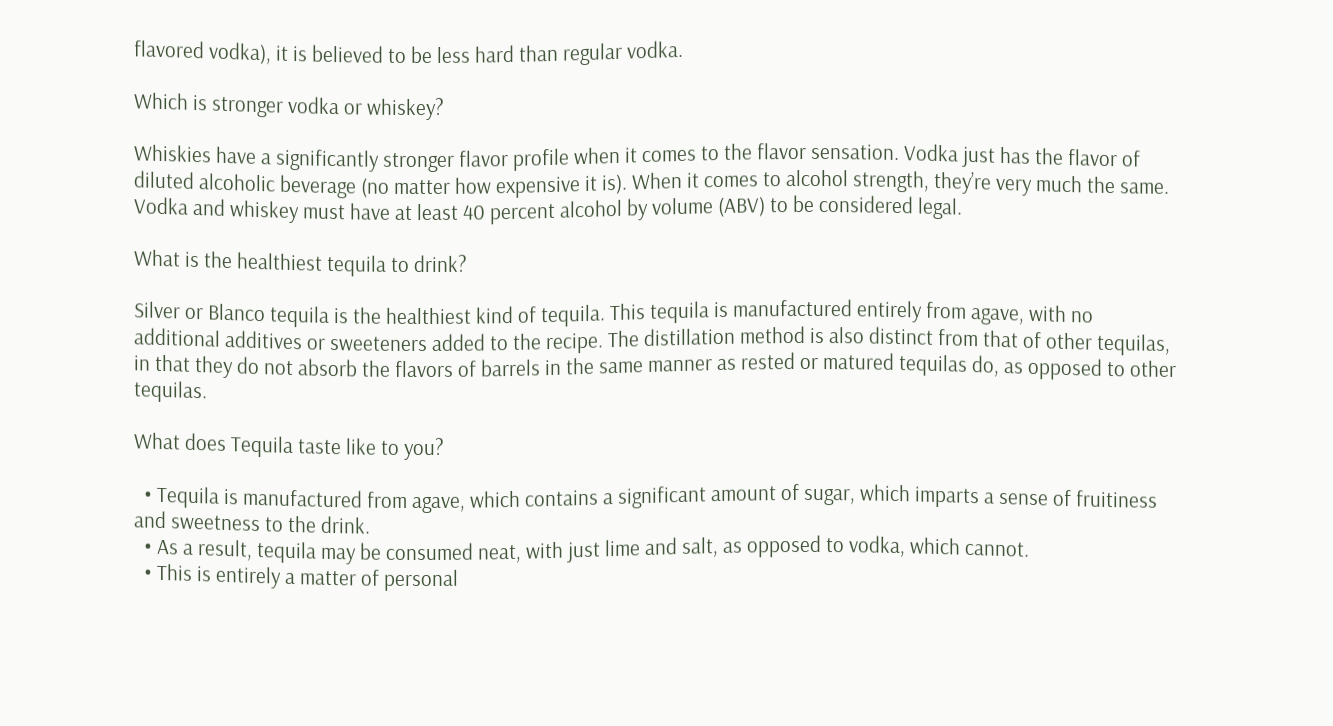flavored vodka), it is believed to be less hard than regular vodka.

Which is stronger vodka or whiskey?

Whiskies have a significantly stronger flavor profile when it comes to the flavor sensation. Vodka just has the flavor of diluted alcoholic beverage (no matter how expensive it is). When it comes to alcohol strength, they’re very much the same. Vodka and whiskey must have at least 40 percent alcohol by volume (ABV) to be considered legal.

What is the healthiest tequila to drink?

Silver or Blanco tequila is the healthiest kind of tequila. This tequila is manufactured entirely from agave, with no additional additives or sweeteners added to the recipe. The distillation method is also distinct from that of other tequilas, in that they do not absorb the flavors of barrels in the same manner as rested or matured tequilas do, as opposed to other tequilas.

What does Tequila taste like to you?

  • Tequila is manufactured from agave, which contains a significant amount of sugar, which imparts a sense of fruitiness and sweetness to the drink.
  • As a result, tequila may be consumed neat, with just lime and salt, as opposed to vodka, which cannot.
  • This is entirely a matter of personal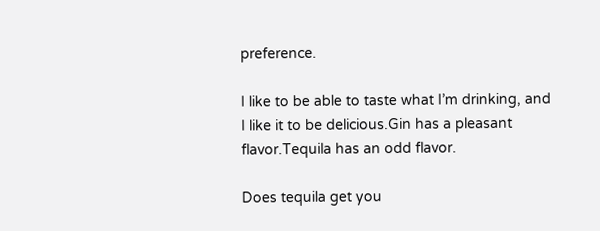preference.

I like to be able to taste what I’m drinking, and I like it to be delicious.Gin has a pleasant flavor.Tequila has an odd flavor.

Does tequila get you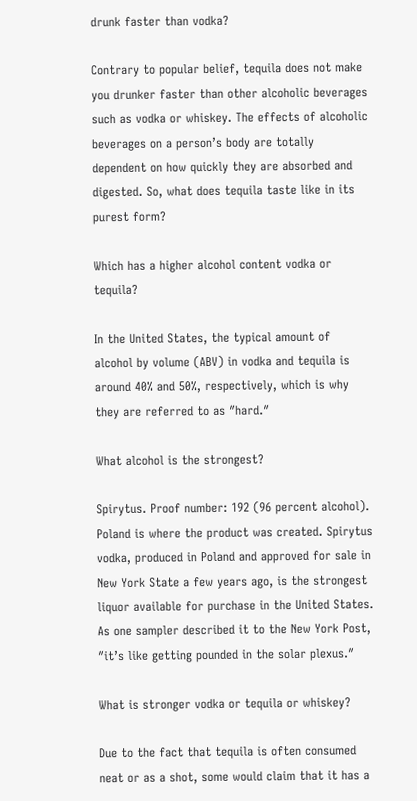drunk faster than vodka?

Contrary to popular belief, tequila does not make you drunker faster than other alcoholic beverages such as vodka or whiskey. The effects of alcoholic beverages on a person’s body are totally dependent on how quickly they are absorbed and digested. So, what does tequila taste like in its purest form?

Which has a higher alcohol content vodka or tequila?

In the United States, the typical amount of alcohol by volume (ABV) in vodka and tequila is around 40% and 50%, respectively, which is why they are referred to as ″hard.″

What alcohol is the strongest?

Spirytus. Proof number: 192 (96 percent alcohol). Poland is where the product was created. Spirytus vodka, produced in Poland and approved for sale in New York State a few years ago, is the strongest liquor available for purchase in the United States. As one sampler described it to the New York Post, ″it’s like getting pounded in the solar plexus.″

What is stronger vodka or tequila or whiskey?

Due to the fact that tequila is often consumed neat or as a shot, some would claim that it has a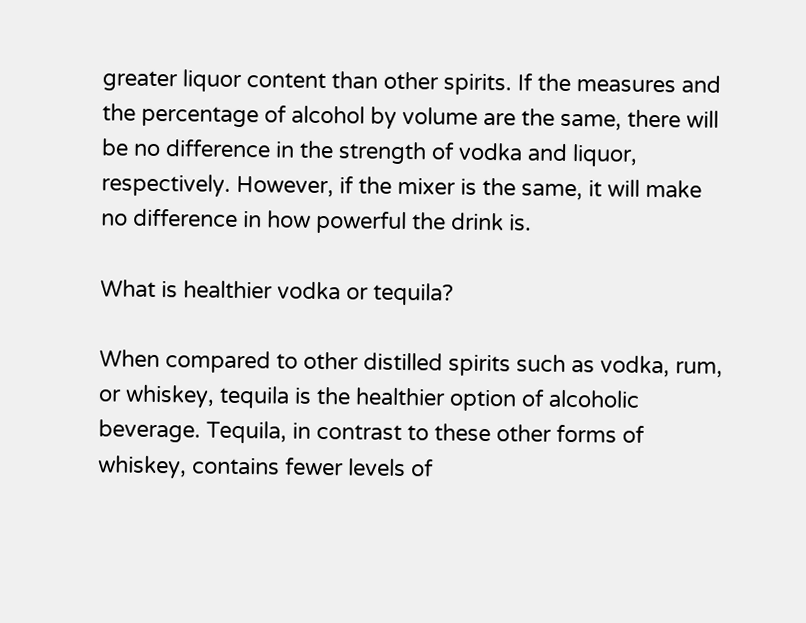greater liquor content than other spirits. If the measures and the percentage of alcohol by volume are the same, there will be no difference in the strength of vodka and liquor, respectively. However, if the mixer is the same, it will make no difference in how powerful the drink is.

What is healthier vodka or tequila?

When compared to other distilled spirits such as vodka, rum, or whiskey, tequila is the healthier option of alcoholic beverage. Tequila, in contrast to these other forms of whiskey, contains fewer levels of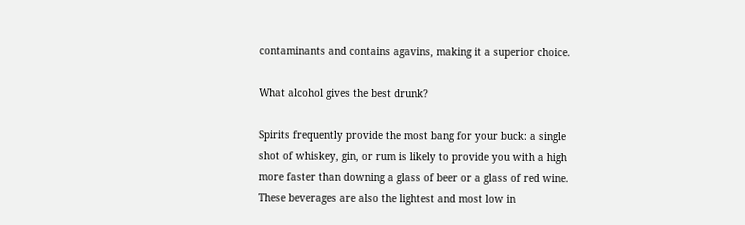contaminants and contains agavins, making it a superior choice.

What alcohol gives the best drunk?

Spirits frequently provide the most bang for your buck: a single shot of whiskey, gin, or rum is likely to provide you with a high more faster than downing a glass of beer or a glass of red wine. These beverages are also the lightest and most low in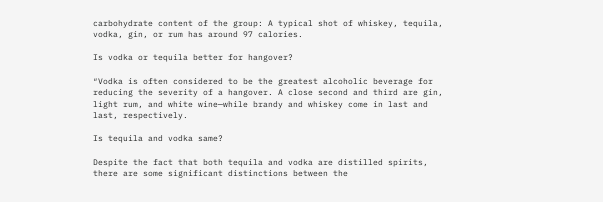carbohydrate content of the group: A typical shot of whiskey, tequila, vodka, gin, or rum has around 97 calories.

Is vodka or tequila better for hangover?

″Vodka is often considered to be the greatest alcoholic beverage for reducing the severity of a hangover. A close second and third are gin, light rum, and white wine—while brandy and whiskey come in last and last, respectively.

Is tequila and vodka same?

Despite the fact that both tequila and vodka are distilled spirits, there are some significant distinctions between the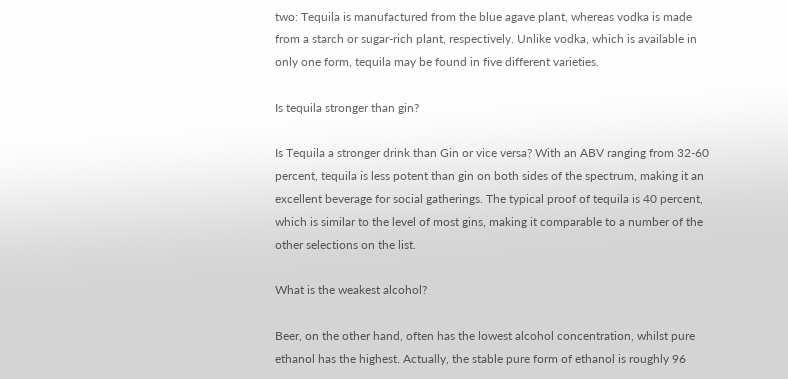two: Tequila is manufactured from the blue agave plant, whereas vodka is made from a starch or sugar-rich plant, respectively. Unlike vodka, which is available in only one form, tequila may be found in five different varieties.

Is tequila stronger than gin?

Is Tequila a stronger drink than Gin or vice versa? With an ABV ranging from 32-60 percent, tequila is less potent than gin on both sides of the spectrum, making it an excellent beverage for social gatherings. The typical proof of tequila is 40 percent, which is similar to the level of most gins, making it comparable to a number of the other selections on the list.

What is the weakest alcohol?

Beer, on the other hand, often has the lowest alcohol concentration, whilst pure ethanol has the highest. Actually, the stable pure form of ethanol is roughly 96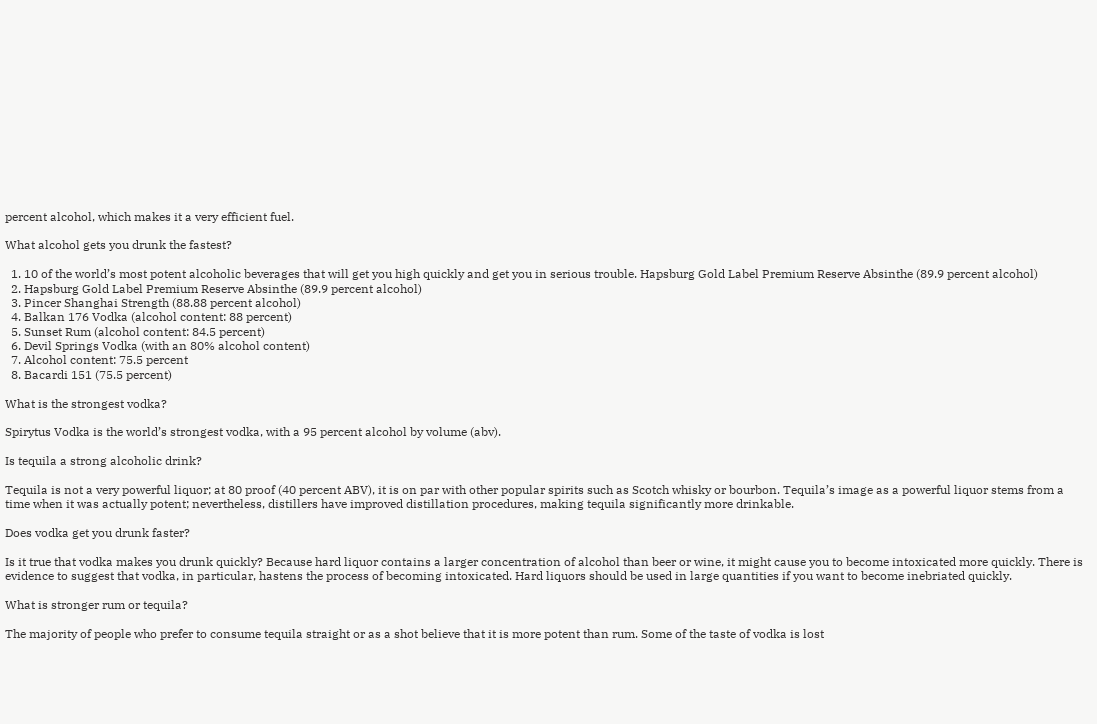percent alcohol, which makes it a very efficient fuel.

What alcohol gets you drunk the fastest?

  1. 10 of the world’s most potent alcoholic beverages that will get you high quickly and get you in serious trouble. Hapsburg Gold Label Premium Reserve Absinthe (89.9 percent alcohol)
  2. Hapsburg Gold Label Premium Reserve Absinthe (89.9 percent alcohol)
  3. Pincer Shanghai Strength (88.88 percent alcohol)
  4. Balkan 176 Vodka (alcohol content: 88 percent)
  5. Sunset Rum (alcohol content: 84.5 percent)
  6. Devil Springs Vodka (with an 80% alcohol content)
  7. Alcohol content: 75.5 percent
  8. Bacardi 151 (75.5 percent)

What is the strongest vodka?

Spirytus Vodka is the world’s strongest vodka, with a 95 percent alcohol by volume (abv).

Is tequila a strong alcoholic drink?

Tequila is not a very powerful liquor; at 80 proof (40 percent ABV), it is on par with other popular spirits such as Scotch whisky or bourbon. Tequila’s image as a powerful liquor stems from a time when it was actually potent; nevertheless, distillers have improved distillation procedures, making tequila significantly more drinkable.

Does vodka get you drunk faster?

Is it true that vodka makes you drunk quickly? Because hard liquor contains a larger concentration of alcohol than beer or wine, it might cause you to become intoxicated more quickly. There is evidence to suggest that vodka, in particular, hastens the process of becoming intoxicated. Hard liquors should be used in large quantities if you want to become inebriated quickly.

What is stronger rum or tequila?

The majority of people who prefer to consume tequila straight or as a shot believe that it is more potent than rum. Some of the taste of vodka is lost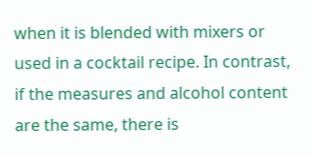when it is blended with mixers or used in a cocktail recipe. In contrast, if the measures and alcohol content are the same, there is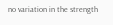no variation in the strength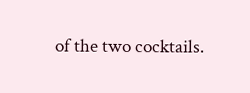of the two cocktails.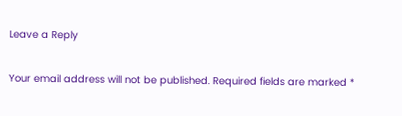Leave a Reply

Your email address will not be published. Required fields are marked *